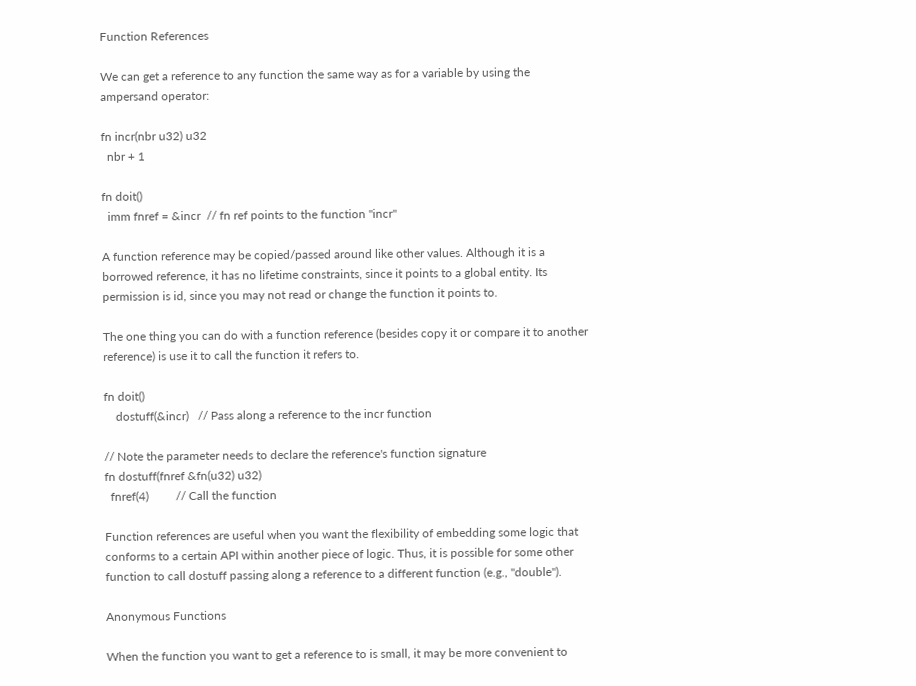Function References

We can get a reference to any function the same way as for a variable by using the ampersand operator:

fn incr(nbr u32) u32
  nbr + 1

fn doit()
  imm fnref = &incr  // fn ref points to the function "incr"

A function reference may be copied/passed around like other values. Although it is a borrowed reference, it has no lifetime constraints, since it points to a global entity. Its permission is id, since you may not read or change the function it points to.

The one thing you can do with a function reference (besides copy it or compare it to another reference) is use it to call the function it refers to.

fn doit()
    dostuff(&incr)   // Pass along a reference to the incr function

// Note the parameter needs to declare the reference's function signature
fn dostuff(fnref &fn(u32) u32)
  fnref(4)         // Call the function

Function references are useful when you want the flexibility of embedding some logic that conforms to a certain API within another piece of logic. Thus, it is possible for some other function to call dostuff passing along a reference to a different function (e.g., "double").

Anonymous Functions

When the function you want to get a reference to is small, it may be more convenient to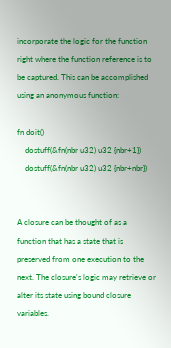incorporate the logic for the function right where the function reference is to be captured. This can be accomplished using an anonymous function:

fn doit()
    dostuff(&fn(nbr u32) u32 {nbr+1})
    dostuff(&fn(nbr u32) u32 {nbr+nbr})


A closure can be thought of as a function that has a state that is preserved from one execution to the next. The closure's logic may retrieve or alter its state using bound closure variables.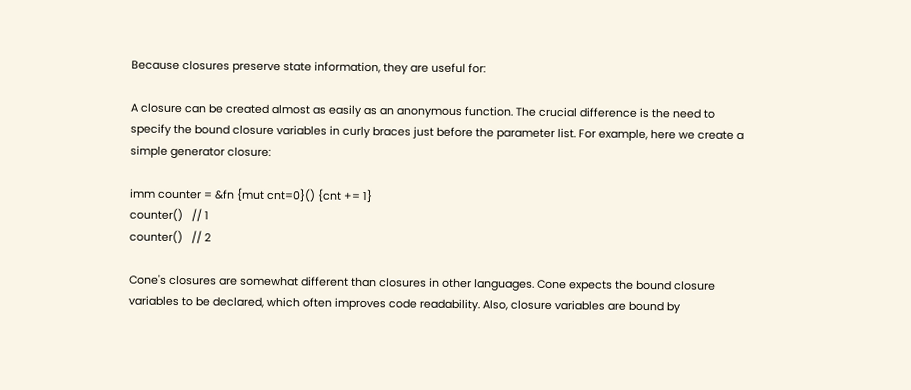Because closures preserve state information, they are useful for:

A closure can be created almost as easily as an anonymous function. The crucial difference is the need to specify the bound closure variables in curly braces just before the parameter list. For example, here we create a simple generator closure:

imm counter = &fn {mut cnt=0}() {cnt += 1}
counter()   // 1
counter()   // 2

Cone's closures are somewhat different than closures in other languages. Cone expects the bound closure variables to be declared, which often improves code readability. Also, closure variables are bound by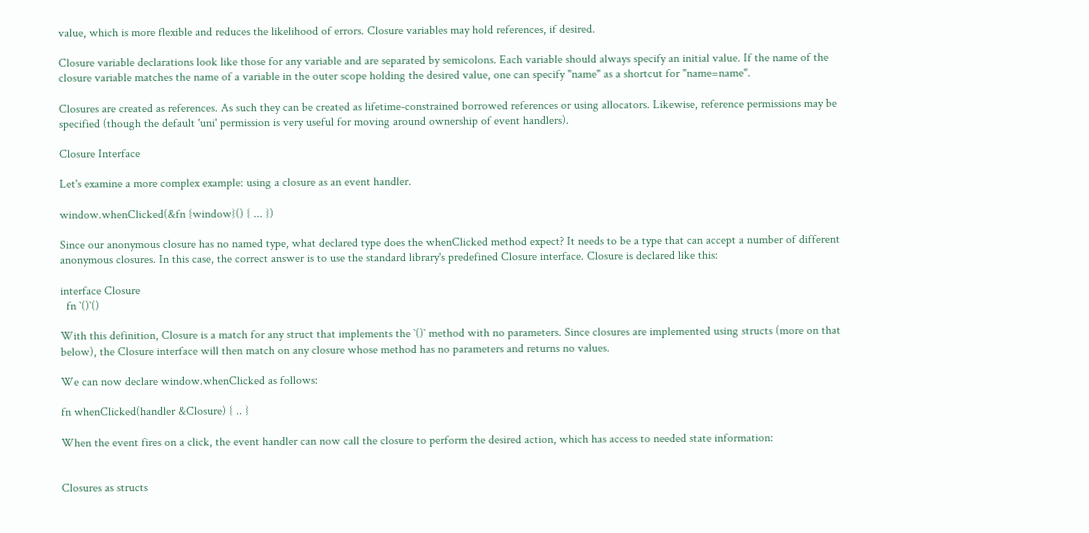value, which is more flexible and reduces the likelihood of errors. Closure variables may hold references, if desired.

Closure variable declarations look like those for any variable and are separated by semicolons. Each variable should always specify an initial value. If the name of the closure variable matches the name of a variable in the outer scope holding the desired value, one can specify "name" as a shortcut for "name=name".

Closures are created as references. As such they can be created as lifetime-constrained borrowed references or using allocators. Likewise, reference permissions may be specified (though the default 'uni' permission is very useful for moving around ownership of event handlers).

Closure Interface

Let's examine a more complex example: using a closure as an event handler.

window.whenClicked(&fn {window}() { ... })

Since our anonymous closure has no named type, what declared type does the whenClicked method expect? It needs to be a type that can accept a number of different anonymous closures. In this case, the correct answer is to use the standard library's predefined Closure interface. Closure is declared like this:

interface Closure
  fn `()`()

With this definition, Closure is a match for any struct that implements the `()` method with no parameters. Since closures are implemented using structs (more on that below), the Closure interface will then match on any closure whose method has no parameters and returns no values.

We can now declare window.whenClicked as follows:

fn whenClicked(handler &Closure) { .. }

When the event fires on a click, the event handler can now call the closure to perform the desired action, which has access to needed state information:


Closures as structs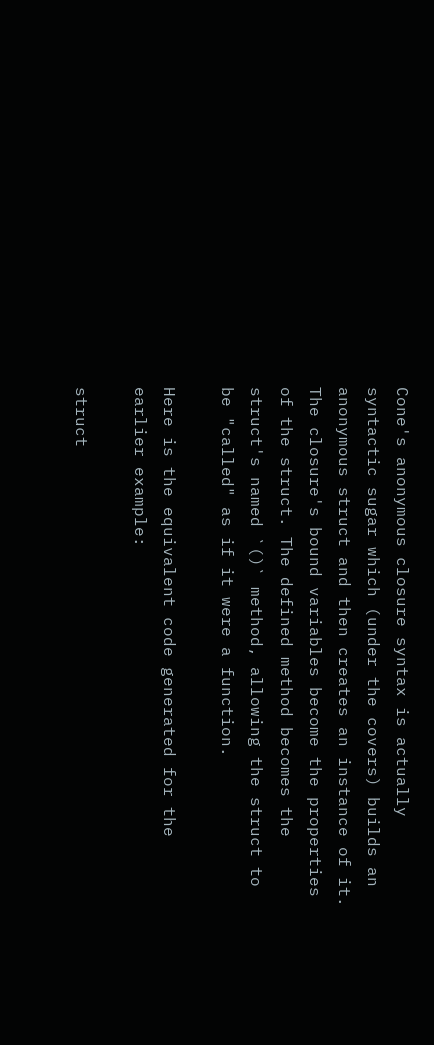Cone's anonymous closure syntax is actually syntactic sugar which (under the covers) builds an anonymous struct and then creates an instance of it. The closure's bound variables become the properties of the struct. The defined method becomes the struct's named `()` method, allowing the struct to be "called" as if it were a function.

Here is the equivalent code generated for the earlier example:

struct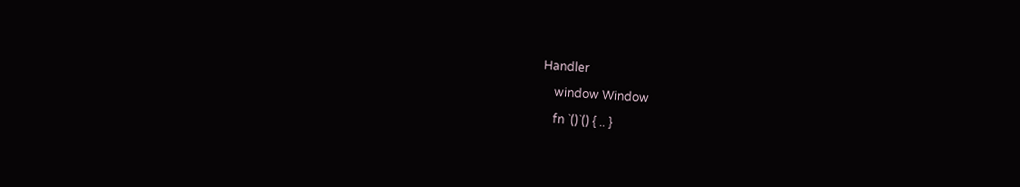Handler
    window Window
    fn `()`() { .. }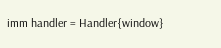imm handler = Handler{window}